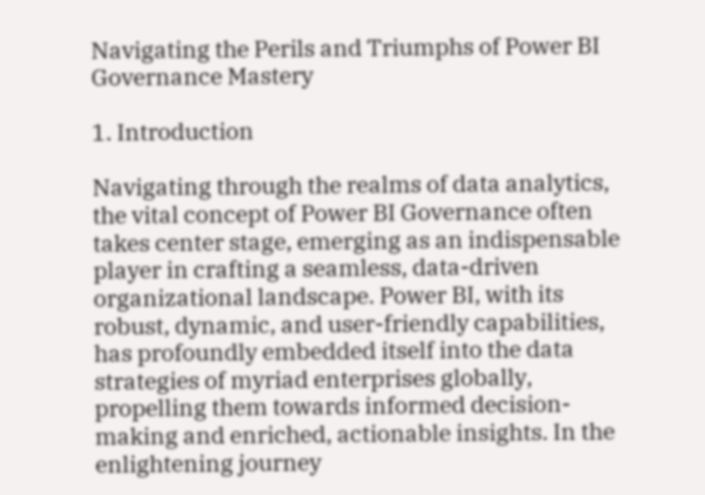Navigating the Perils and Triumphs of Power BI Governance Mastery

1. Introduction

Navigating through the realms of data analytics, the vital concept of Power BI Governance often takes center stage, emerging as an indispensable player in crafting a seamless, data-driven organizational landscape. Power BI, with its robust, dynamic, and user-friendly capabilities, has profoundly embedded itself into the data strategies of myriad enterprises globally, propelling them towards informed decision-making and enriched, actionable insights. In the enlightening journey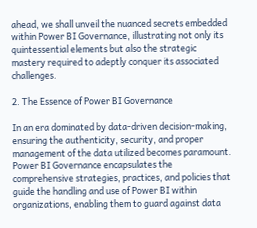ahead, we shall unveil the nuanced secrets embedded within Power BI Governance, illustrating not only its quintessential elements but also the strategic mastery required to adeptly conquer its associated challenges.

2. The Essence of Power BI Governance

In an era dominated by data-driven decision-making, ensuring the authenticity, security, and proper management of the data utilized becomes paramount. Power BI Governance encapsulates the comprehensive strategies, practices, and policies that guide the handling and use of Power BI within organizations, enabling them to guard against data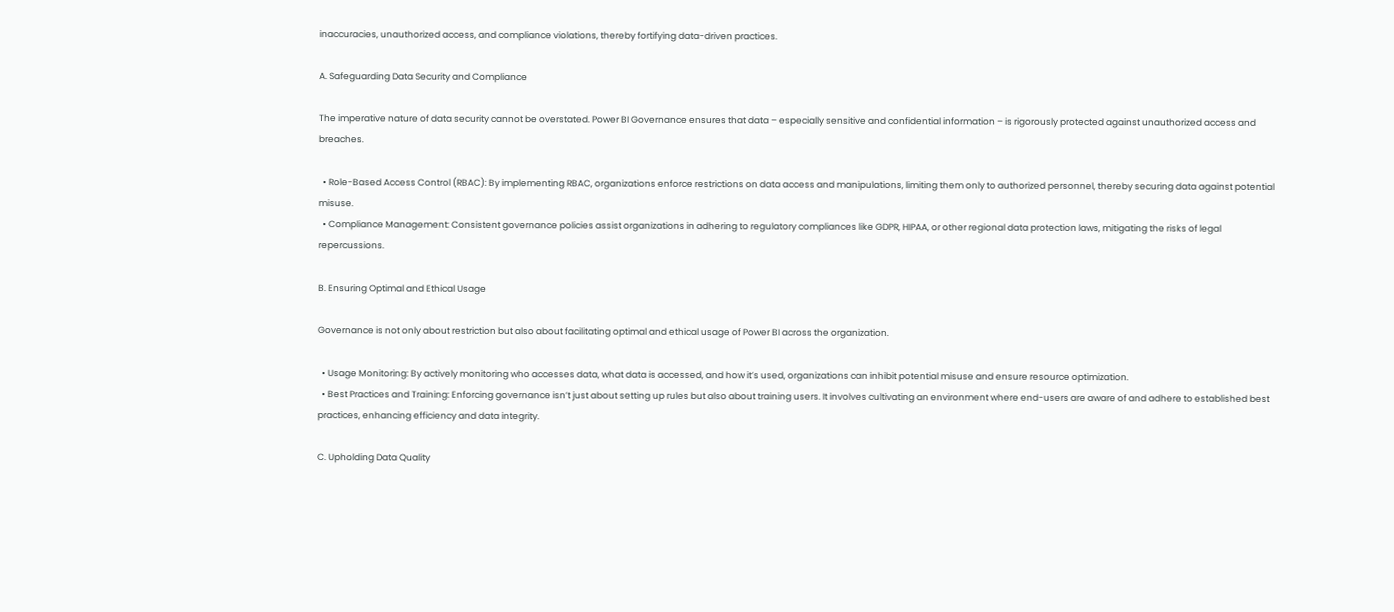inaccuracies, unauthorized access, and compliance violations, thereby fortifying data-driven practices.

A. Safeguarding Data Security and Compliance

The imperative nature of data security cannot be overstated. Power BI Governance ensures that data – especially sensitive and confidential information – is rigorously protected against unauthorized access and breaches.

  • Role-Based Access Control (RBAC): By implementing RBAC, organizations enforce restrictions on data access and manipulations, limiting them only to authorized personnel, thereby securing data against potential misuse.
  • Compliance Management: Consistent governance policies assist organizations in adhering to regulatory compliances like GDPR, HIPAA, or other regional data protection laws, mitigating the risks of legal repercussions.

B. Ensuring Optimal and Ethical Usage

Governance is not only about restriction but also about facilitating optimal and ethical usage of Power BI across the organization.

  • Usage Monitoring: By actively monitoring who accesses data, what data is accessed, and how it’s used, organizations can inhibit potential misuse and ensure resource optimization.
  • Best Practices and Training: Enforcing governance isn’t just about setting up rules but also about training users. It involves cultivating an environment where end-users are aware of and adhere to established best practices, enhancing efficiency and data integrity.

C. Upholding Data Quality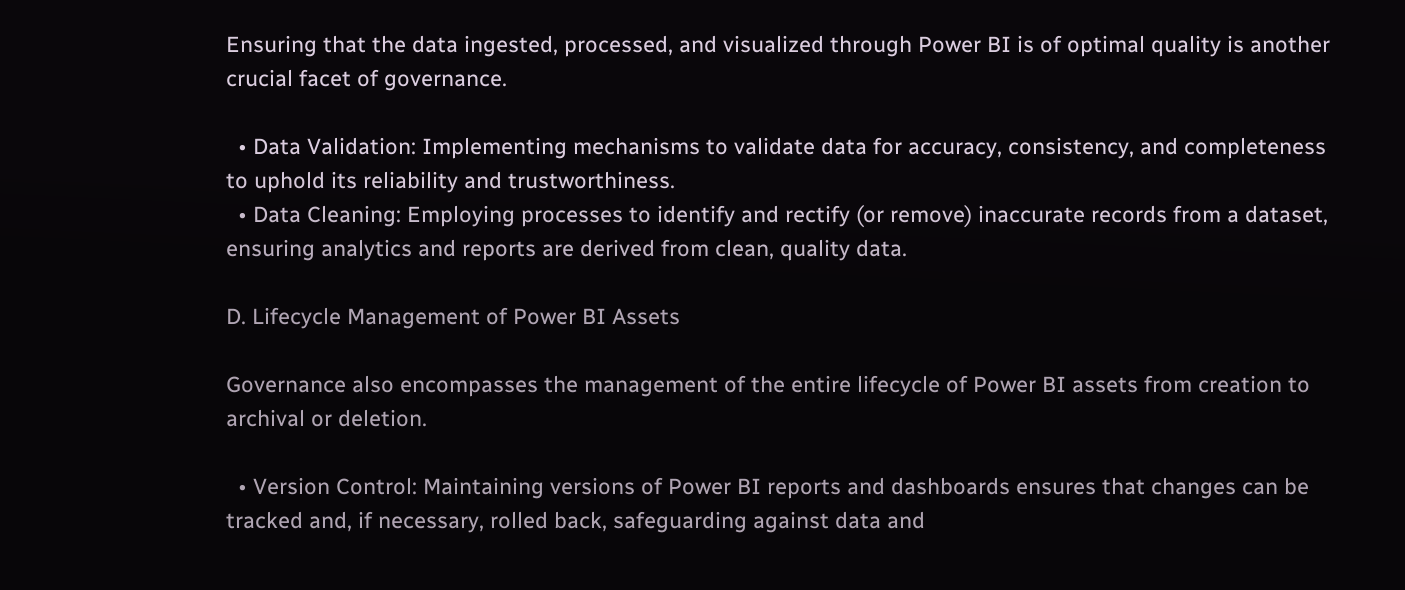Ensuring that the data ingested, processed, and visualized through Power BI is of optimal quality is another crucial facet of governance.

  • Data Validation: Implementing mechanisms to validate data for accuracy, consistency, and completeness to uphold its reliability and trustworthiness.
  • Data Cleaning: Employing processes to identify and rectify (or remove) inaccurate records from a dataset, ensuring analytics and reports are derived from clean, quality data.

D. Lifecycle Management of Power BI Assets

Governance also encompasses the management of the entire lifecycle of Power BI assets from creation to archival or deletion.

  • Version Control: Maintaining versions of Power BI reports and dashboards ensures that changes can be tracked and, if necessary, rolled back, safeguarding against data and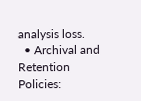analysis loss.
  • Archival and Retention Policies: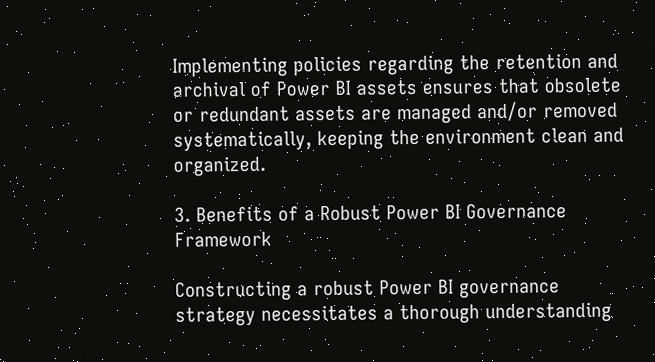Implementing policies regarding the retention and archival of Power BI assets ensures that obsolete or redundant assets are managed and/or removed systematically, keeping the environment clean and organized.

3. Benefits of a Robust Power BI Governance Framework

Constructing a robust Power BI governance strategy necessitates a thorough understanding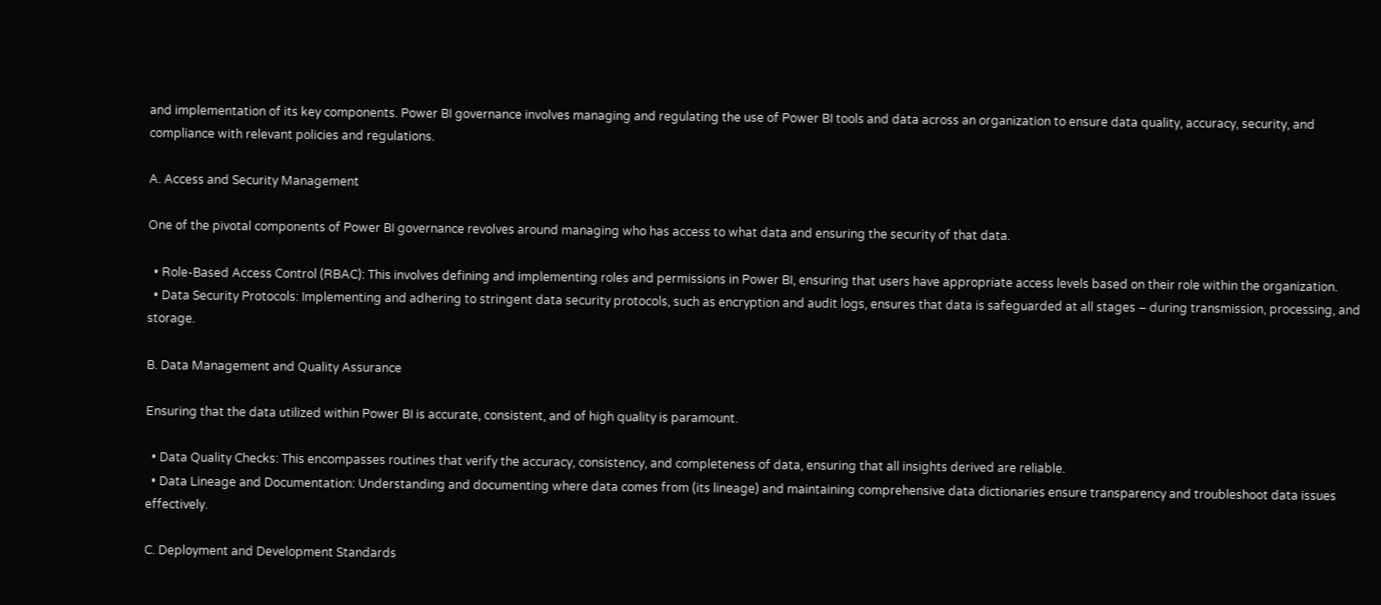and implementation of its key components. Power BI governance involves managing and regulating the use of Power BI tools and data across an organization to ensure data quality, accuracy, security, and compliance with relevant policies and regulations.

A. Access and Security Management

One of the pivotal components of Power BI governance revolves around managing who has access to what data and ensuring the security of that data.

  • Role-Based Access Control (RBAC): This involves defining and implementing roles and permissions in Power BI, ensuring that users have appropriate access levels based on their role within the organization.
  • Data Security Protocols: Implementing and adhering to stringent data security protocols, such as encryption and audit logs, ensures that data is safeguarded at all stages – during transmission, processing, and storage.

B. Data Management and Quality Assurance

Ensuring that the data utilized within Power BI is accurate, consistent, and of high quality is paramount.

  • Data Quality Checks: This encompasses routines that verify the accuracy, consistency, and completeness of data, ensuring that all insights derived are reliable.
  • Data Lineage and Documentation: Understanding and documenting where data comes from (its lineage) and maintaining comprehensive data dictionaries ensure transparency and troubleshoot data issues effectively.

C. Deployment and Development Standards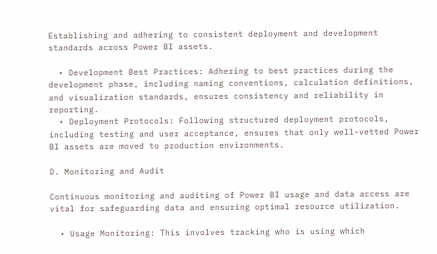Establishing and adhering to consistent deployment and development standards across Power BI assets.

  • Development Best Practices: Adhering to best practices during the development phase, including naming conventions, calculation definitions, and visualization standards, ensures consistency and reliability in reporting.
  • Deployment Protocols: Following structured deployment protocols, including testing and user acceptance, ensures that only well-vetted Power BI assets are moved to production environments.

D. Monitoring and Audit

Continuous monitoring and auditing of Power BI usage and data access are vital for safeguarding data and ensuring optimal resource utilization.

  • Usage Monitoring: This involves tracking who is using which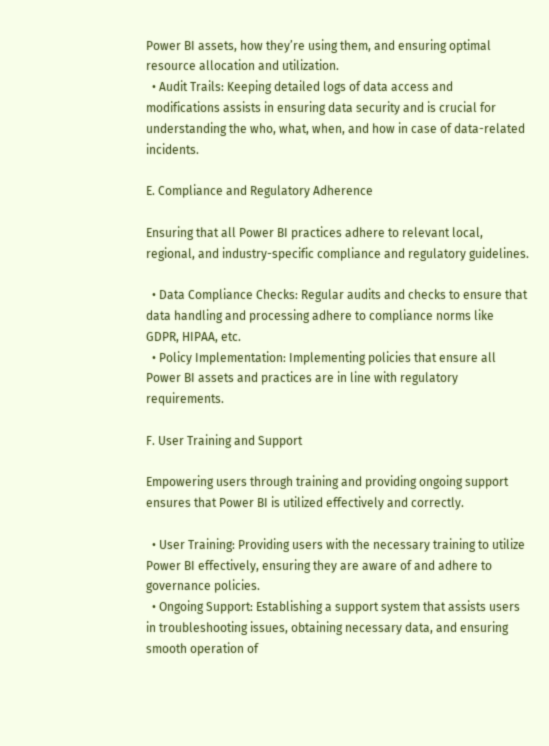Power BI assets, how they’re using them, and ensuring optimal resource allocation and utilization.
  • Audit Trails: Keeping detailed logs of data access and modifications assists in ensuring data security and is crucial for understanding the who, what, when, and how in case of data-related incidents.

E. Compliance and Regulatory Adherence

Ensuring that all Power BI practices adhere to relevant local, regional, and industry-specific compliance and regulatory guidelines.

  • Data Compliance Checks: Regular audits and checks to ensure that data handling and processing adhere to compliance norms like GDPR, HIPAA, etc.
  • Policy Implementation: Implementing policies that ensure all Power BI assets and practices are in line with regulatory requirements.

F. User Training and Support

Empowering users through training and providing ongoing support ensures that Power BI is utilized effectively and correctly.

  • User Training: Providing users with the necessary training to utilize Power BI effectively, ensuring they are aware of and adhere to governance policies.
  • Ongoing Support: Establishing a support system that assists users in troubleshooting issues, obtaining necessary data, and ensuring smooth operation of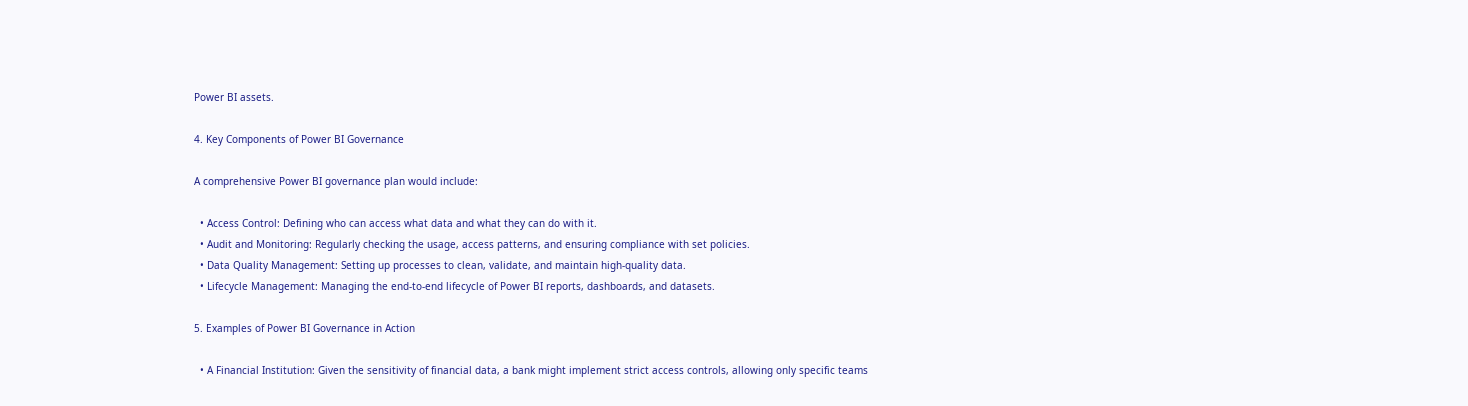Power BI assets.

4. Key Components of Power BI Governance

A comprehensive Power BI governance plan would include:

  • Access Control: Defining who can access what data and what they can do with it.
  • Audit and Monitoring: Regularly checking the usage, access patterns, and ensuring compliance with set policies.
  • Data Quality Management: Setting up processes to clean, validate, and maintain high-quality data.
  • Lifecycle Management: Managing the end-to-end lifecycle of Power BI reports, dashboards, and datasets.

5. Examples of Power BI Governance in Action

  • A Financial Institution: Given the sensitivity of financial data, a bank might implement strict access controls, allowing only specific teams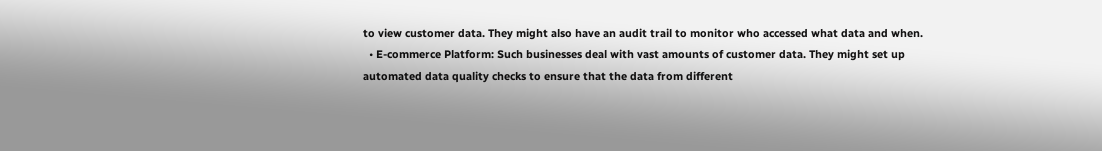to view customer data. They might also have an audit trail to monitor who accessed what data and when.
  • E-commerce Platform: Such businesses deal with vast amounts of customer data. They might set up automated data quality checks to ensure that the data from different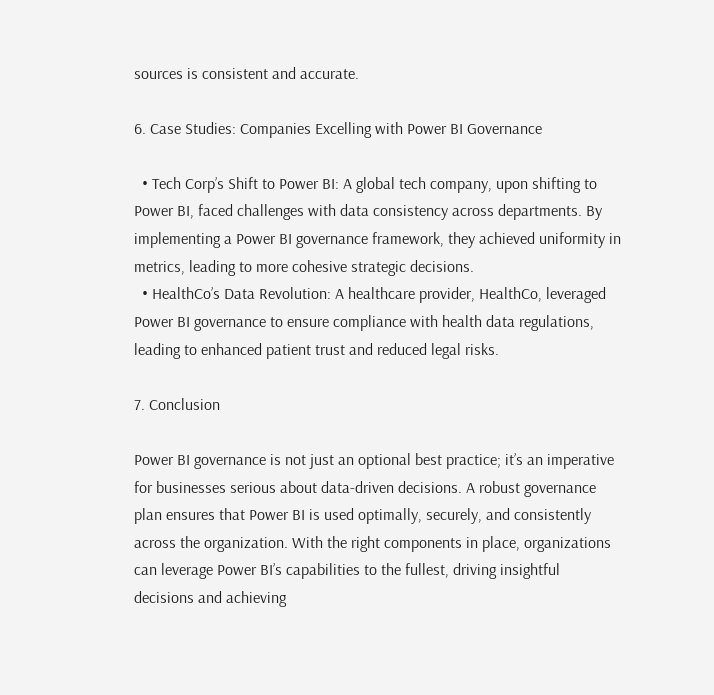sources is consistent and accurate.

6. Case Studies: Companies Excelling with Power BI Governance

  • Tech Corp’s Shift to Power BI: A global tech company, upon shifting to Power BI, faced challenges with data consistency across departments. By implementing a Power BI governance framework, they achieved uniformity in metrics, leading to more cohesive strategic decisions.
  • HealthCo’s Data Revolution: A healthcare provider, HealthCo, leveraged Power BI governance to ensure compliance with health data regulations, leading to enhanced patient trust and reduced legal risks.

7. Conclusion

Power BI governance is not just an optional best practice; it’s an imperative for businesses serious about data-driven decisions. A robust governance plan ensures that Power BI is used optimally, securely, and consistently across the organization. With the right components in place, organizations can leverage Power BI’s capabilities to the fullest, driving insightful decisions and achieving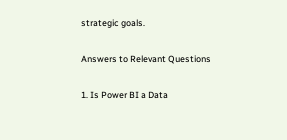strategic goals.

Answers to Relevant Questions

1. Is Power BI a Data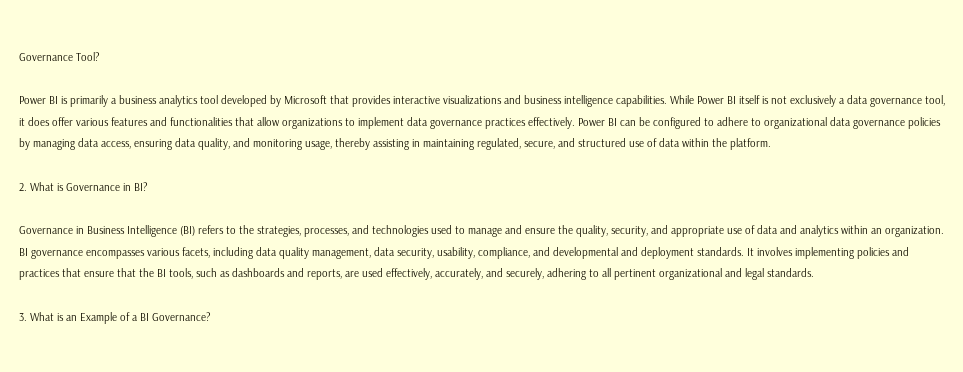Governance Tool?

Power BI is primarily a business analytics tool developed by Microsoft that provides interactive visualizations and business intelligence capabilities. While Power BI itself is not exclusively a data governance tool, it does offer various features and functionalities that allow organizations to implement data governance practices effectively. Power BI can be configured to adhere to organizational data governance policies by managing data access, ensuring data quality, and monitoring usage, thereby assisting in maintaining regulated, secure, and structured use of data within the platform.

2. What is Governance in BI?

Governance in Business Intelligence (BI) refers to the strategies, processes, and technologies used to manage and ensure the quality, security, and appropriate use of data and analytics within an organization. BI governance encompasses various facets, including data quality management, data security, usability, compliance, and developmental and deployment standards. It involves implementing policies and practices that ensure that the BI tools, such as dashboards and reports, are used effectively, accurately, and securely, adhering to all pertinent organizational and legal standards.

3. What is an Example of a BI Governance?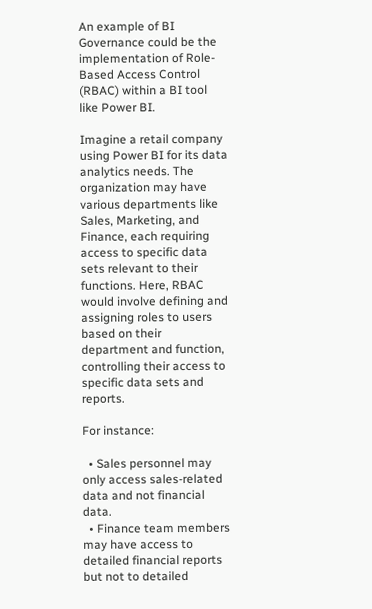An example of BI Governance could be the implementation of Role-Based Access Control (RBAC) within a BI tool like Power BI.

Imagine a retail company using Power BI for its data analytics needs. The organization may have various departments like Sales, Marketing, and Finance, each requiring access to specific data sets relevant to their functions. Here, RBAC would involve defining and assigning roles to users based on their department and function, controlling their access to specific data sets and reports.

For instance:

  • Sales personnel may only access sales-related data and not financial data.
  • Finance team members may have access to detailed financial reports but not to detailed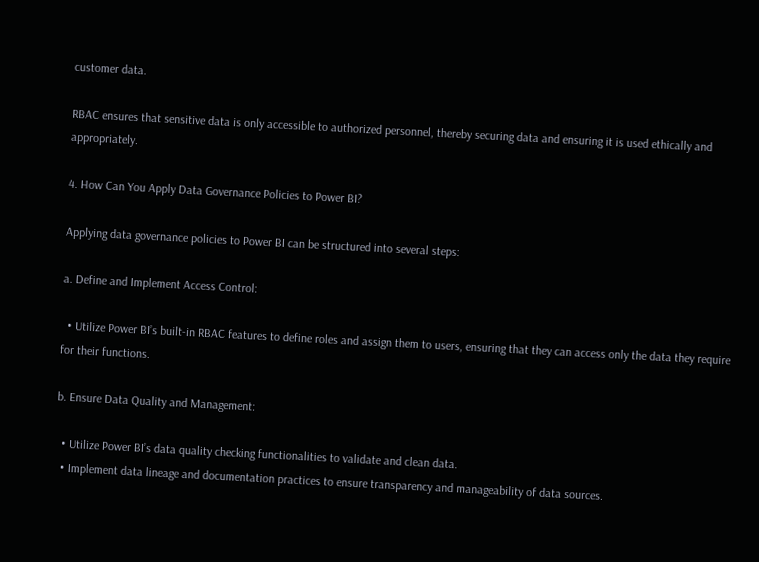customer data.

RBAC ensures that sensitive data is only accessible to authorized personnel, thereby securing data and ensuring it is used ethically and appropriately.

4. How Can You Apply Data Governance Policies to Power BI?

Applying data governance policies to Power BI can be structured into several steps:

a. Define and Implement Access Control:

  • Utilize Power BI’s built-in RBAC features to define roles and assign them to users, ensuring that they can access only the data they require for their functions.

b. Ensure Data Quality and Management:

  • Utilize Power BI’s data quality checking functionalities to validate and clean data.
  • Implement data lineage and documentation practices to ensure transparency and manageability of data sources.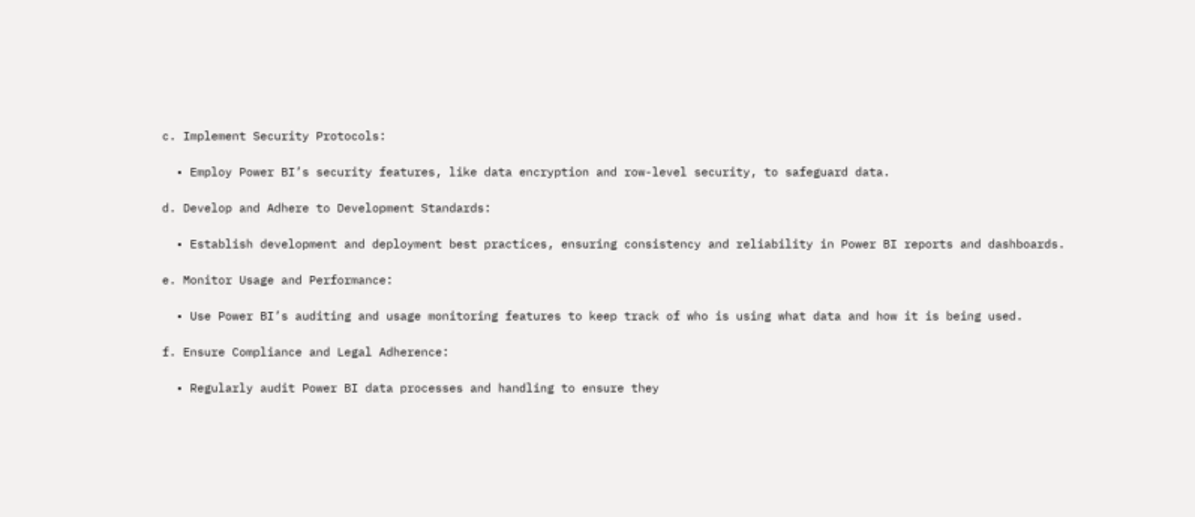c. Implement Security Protocols:

  • Employ Power BI’s security features, like data encryption and row-level security, to safeguard data.

d. Develop and Adhere to Development Standards:

  • Establish development and deployment best practices, ensuring consistency and reliability in Power BI reports and dashboards.

e. Monitor Usage and Performance:

  • Use Power BI’s auditing and usage monitoring features to keep track of who is using what data and how it is being used.

f. Ensure Compliance and Legal Adherence:

  • Regularly audit Power BI data processes and handling to ensure they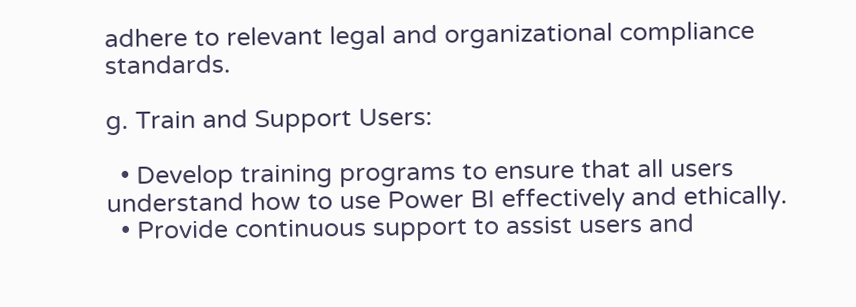adhere to relevant legal and organizational compliance standards.

g. Train and Support Users:

  • Develop training programs to ensure that all users understand how to use Power BI effectively and ethically.
  • Provide continuous support to assist users and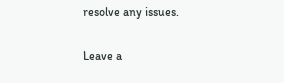resolve any issues.

Leave a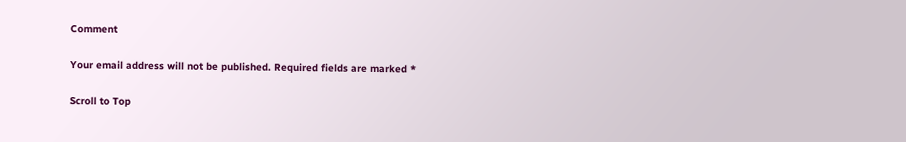Comment

Your email address will not be published. Required fields are marked *

Scroll to Top